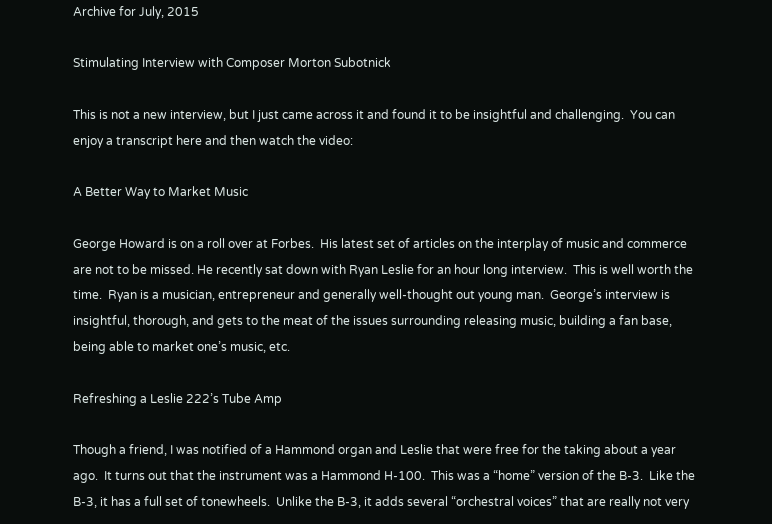Archive for July, 2015

Stimulating Interview with Composer Morton Subotnick

This is not a new interview, but I just came across it and found it to be insightful and challenging.  You can enjoy a transcript here and then watch the video:

A Better Way to Market Music

George Howard is on a roll over at Forbes.  His latest set of articles on the interplay of music and commerce are not to be missed. He recently sat down with Ryan Leslie for an hour long interview.  This is well worth the time.  Ryan is a musician, entrepreneur and generally well-thought out young man.  George’s interview is insightful, thorough, and gets to the meat of the issues surrounding releasing music, building a fan base, being able to market one’s music, etc.

Refreshing a Leslie 222’s Tube Amp

Though a friend, I was notified of a Hammond organ and Leslie that were free for the taking about a year ago.  It turns out that the instrument was a Hammond H-100.  This was a “home” version of the B-3.  Like the B-3, it has a full set of tonewheels.  Unlike the B-3, it adds several “orchestral voices” that are really not very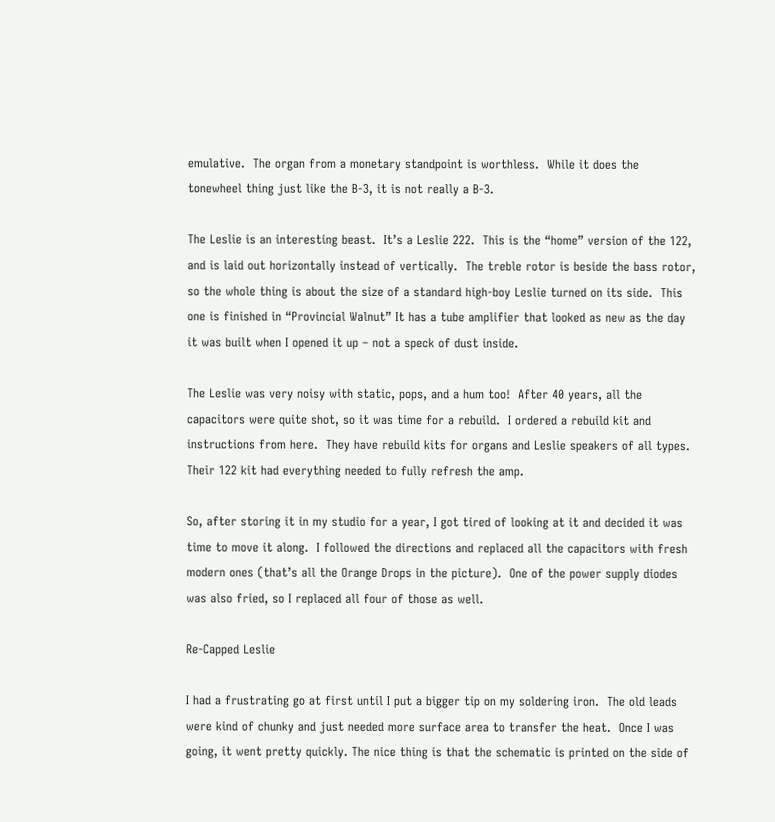emulative.  The organ from a monetary standpoint is worthless.  While it does the tonewheel thing just like the B-3, it is not really a B-3.

The Leslie is an interesting beast.  It’s a Leslie 222.  This is the “home” version of the 122, and is laid out horizontally instead of vertically.  The treble rotor is beside the bass rotor, so the whole thing is about the size of a standard high-boy Leslie turned on its side.  This one is finished in “Provincial Walnut” It has a tube amplifier that looked as new as the day it was built when I opened it up – not a speck of dust inside.

The Leslie was very noisy with static, pops, and a hum too!  After 40 years, all the capacitors were quite shot, so it was time for a rebuild.  I ordered a rebuild kit and instructions from here.  They have rebuild kits for organs and Leslie speakers of all types.  Their 122 kit had everything needed to fully refresh the amp.

So, after storing it in my studio for a year, I got tired of looking at it and decided it was time to move it along.  I followed the directions and replaced all the capacitors with fresh modern ones (that’s all the Orange Drops in the picture).  One of the power supply diodes was also fried, so I replaced all four of those as well.

Re-Capped Leslie

I had a frustrating go at first until I put a bigger tip on my soldering iron.  The old leads were kind of chunky and just needed more surface area to transfer the heat.  Once I was going, it went pretty quickly. The nice thing is that the schematic is printed on the side of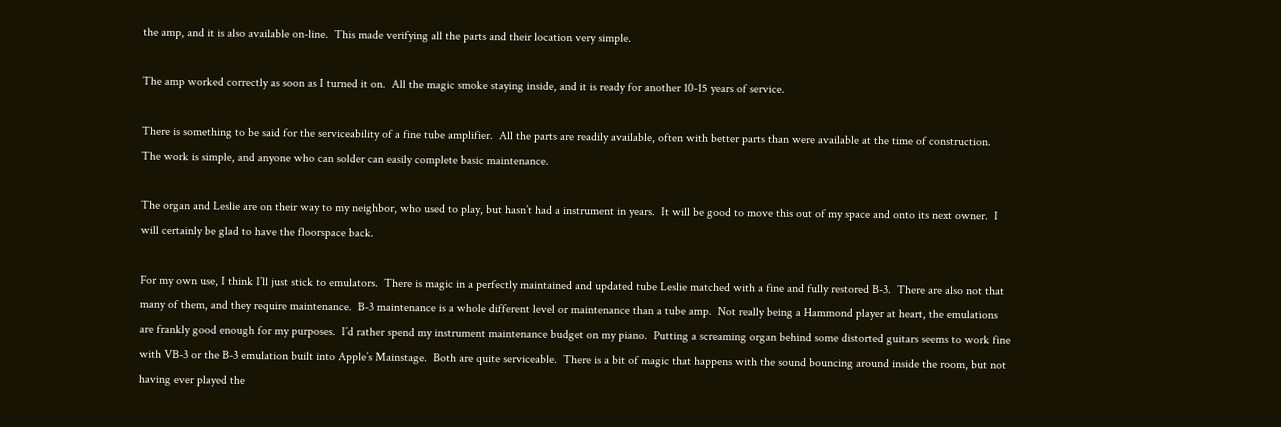the amp, and it is also available on-line.  This made verifying all the parts and their location very simple.

The amp worked correctly as soon as I turned it on.  All the magic smoke staying inside, and it is ready for another 10-15 years of service.

There is something to be said for the serviceability of a fine tube amplifier.  All the parts are readily available, often with better parts than were available at the time of construction.  The work is simple, and anyone who can solder can easily complete basic maintenance.

The organ and Leslie are on their way to my neighbor, who used to play, but hasn’t had a instrument in years.  It will be good to move this out of my space and onto its next owner.  I will certainly be glad to have the floorspace back.

For my own use, I think I’ll just stick to emulators.  There is magic in a perfectly maintained and updated tube Leslie matched with a fine and fully restored B-3.  There are also not that many of them, and they require maintenance.  B-3 maintenance is a whole different level or maintenance than a tube amp.  Not really being a Hammond player at heart, the emulations are frankly good enough for my purposes.  I’d rather spend my instrument maintenance budget on my piano.  Putting a screaming organ behind some distorted guitars seems to work fine with VB-3 or the B-3 emulation built into Apple’s Mainstage.  Both are quite serviceable.  There is a bit of magic that happens with the sound bouncing around inside the room, but not having ever played the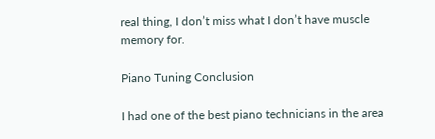real thing, I don’t miss what I don’t have muscle memory for.

Piano Tuning Conclusion

I had one of the best piano technicians in the area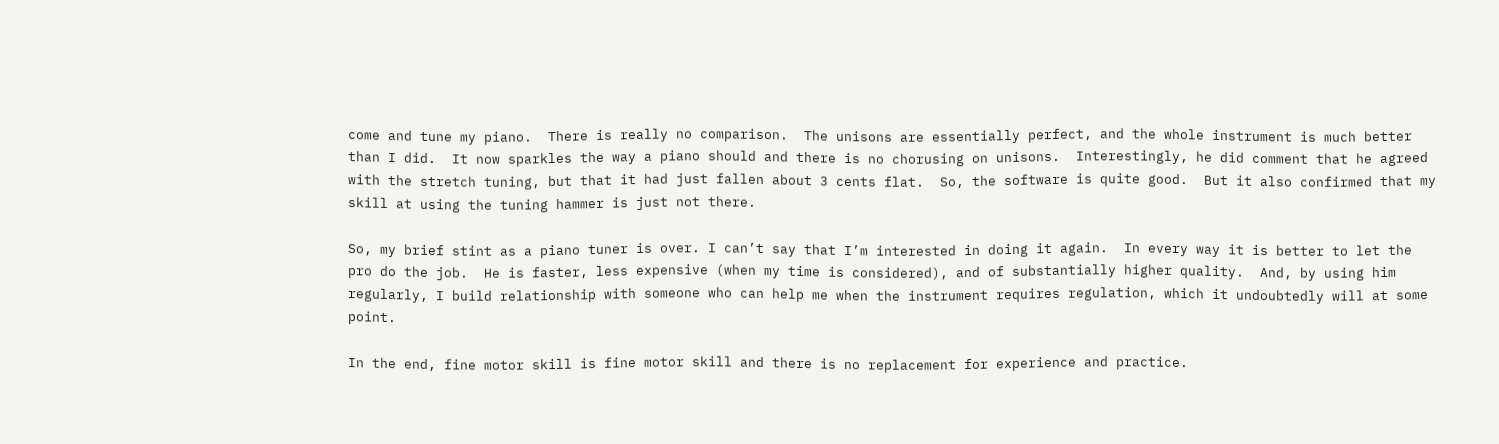come and tune my piano.  There is really no comparison.  The unisons are essentially perfect, and the whole instrument is much better than I did.  It now sparkles the way a piano should and there is no chorusing on unisons.  Interestingly, he did comment that he agreed with the stretch tuning, but that it had just fallen about 3 cents flat.  So, the software is quite good.  But it also confirmed that my skill at using the tuning hammer is just not there.

So, my brief stint as a piano tuner is over. I can’t say that I’m interested in doing it again.  In every way it is better to let the pro do the job.  He is faster, less expensive (when my time is considered), and of substantially higher quality.  And, by using him regularly, I build relationship with someone who can help me when the instrument requires regulation, which it undoubtedly will at some point.

In the end, fine motor skill is fine motor skill and there is no replacement for experience and practice.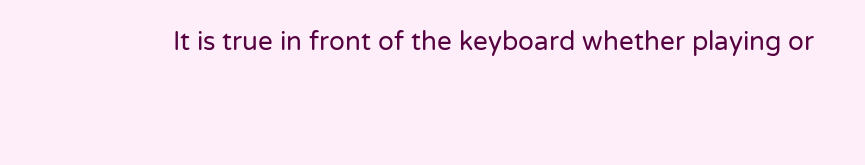It is true in front of the keyboard whether playing or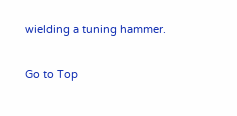wielding a tuning hammer.

Go to Top